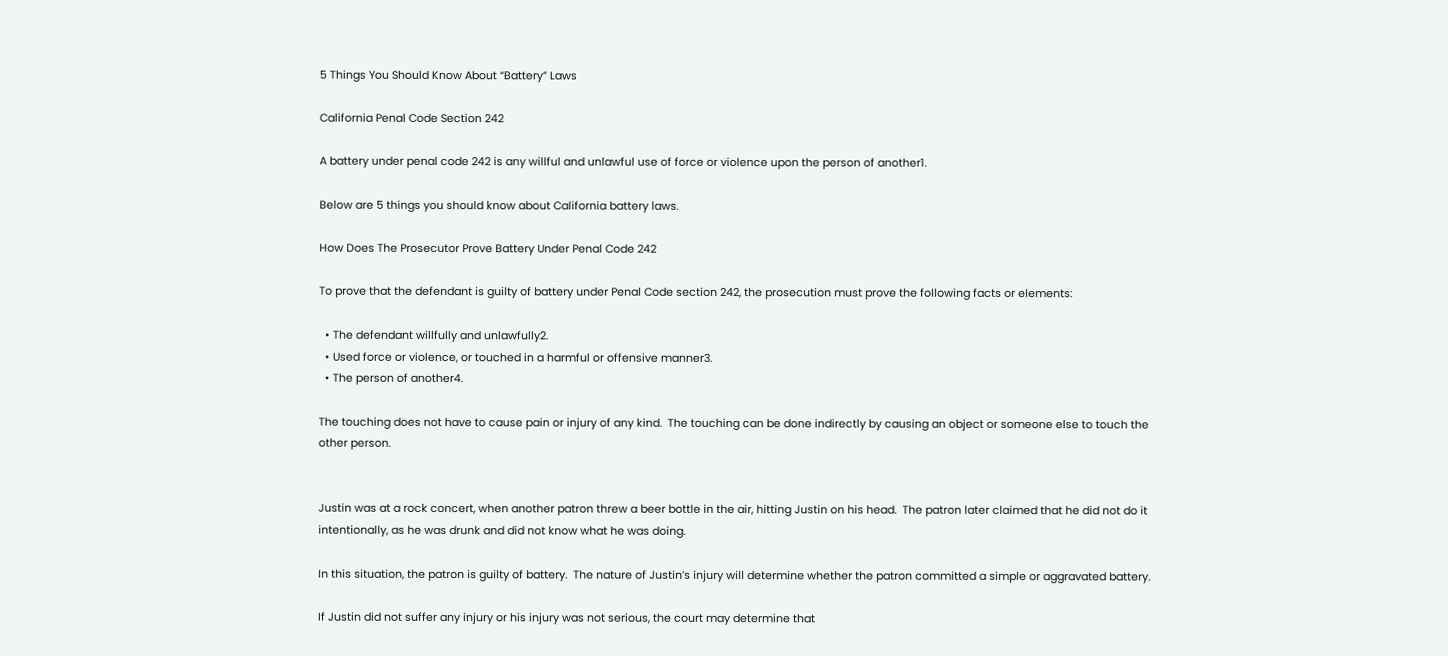5 Things You Should Know About “Battery” Laws

California Penal Code Section 242

A battery under penal code 242 is any willful and unlawful use of force or violence upon the person of another1.

Below are 5 things you should know about California battery laws.

How Does The Prosecutor Prove Battery Under Penal Code 242

To prove that the defendant is guilty of battery under Penal Code section 242, the prosecution must prove the following facts or elements:

  • The defendant willfully and unlawfully2.
  • Used force or violence, or touched in a harmful or offensive manner3.
  • The person of another4.

The touching does not have to cause pain or injury of any kind.  The touching can be done indirectly by causing an object or someone else to touch the other person.


Justin was at a rock concert, when another patron threw a beer bottle in the air, hitting Justin on his head.  The patron later claimed that he did not do it intentionally, as he was drunk and did not know what he was doing.

In this situation, the patron is guilty of battery.  The nature of Justin’s injury will determine whether the patron committed a simple or aggravated battery.

If Justin did not suffer any injury or his injury was not serious, the court may determine that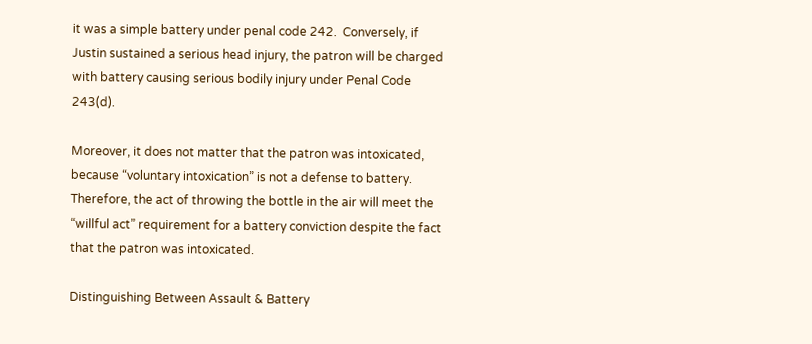it was a simple battery under penal code 242.  Conversely, if Justin sustained a serious head injury, the patron will be charged with battery causing serious bodily injury under Penal Code 243(d).

Moreover, it does not matter that the patron was intoxicated, because “voluntary intoxication” is not a defense to battery.  Therefore, the act of throwing the bottle in the air will meet the “willful act” requirement for a battery conviction despite the fact that the patron was intoxicated.

Distinguishing Between Assault & Battery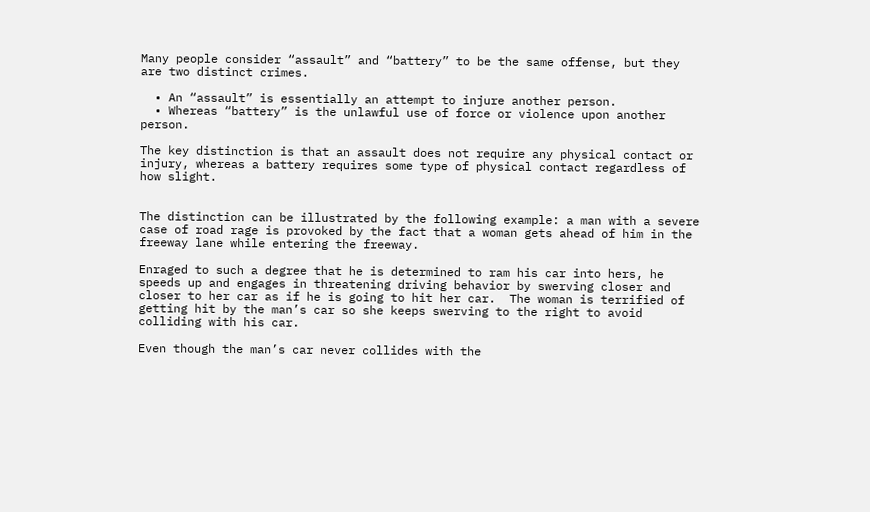Many people consider “assault” and “battery” to be the same offense, but they are two distinct crimes.

  • An “assault” is essentially an attempt to injure another person.
  • Whereas “battery” is the unlawful use of force or violence upon another person.

The key distinction is that an assault does not require any physical contact or injury, whereas a battery requires some type of physical contact regardless of how slight.


The distinction can be illustrated by the following example: a man with a severe case of road rage is provoked by the fact that a woman gets ahead of him in the freeway lane while entering the freeway.

Enraged to such a degree that he is determined to ram his car into hers, he speeds up and engages in threatening driving behavior by swerving closer and closer to her car as if he is going to hit her car.  The woman is terrified of getting hit by the man’s car so she keeps swerving to the right to avoid colliding with his car.

Even though the man’s car never collides with the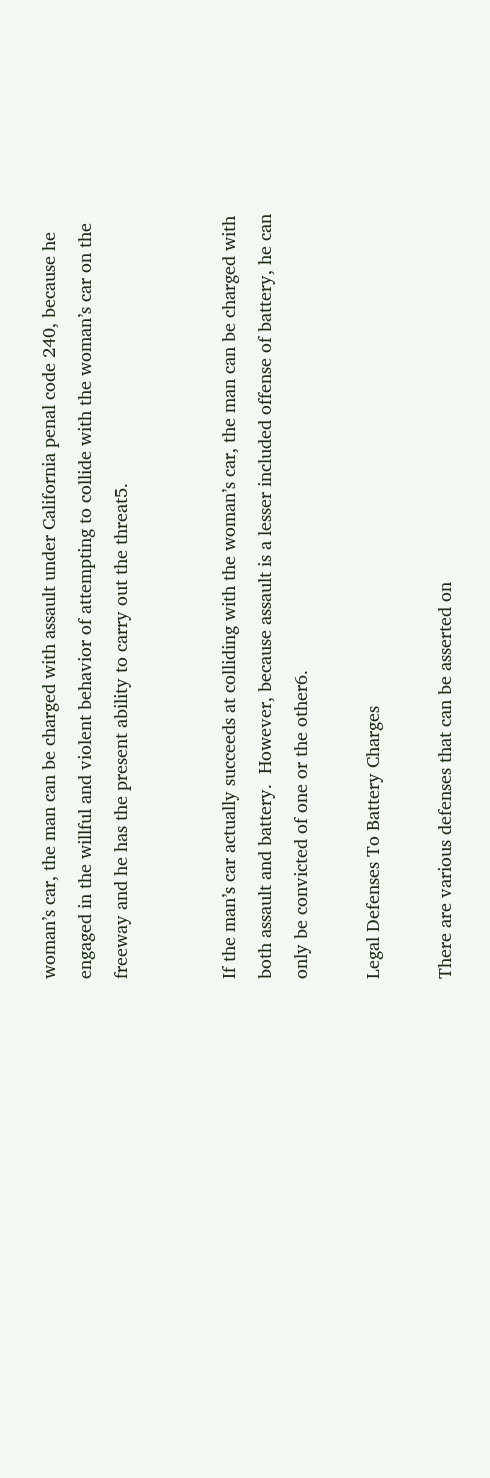woman’s car, the man can be charged with assault under California penal code 240, because he engaged in the willful and violent behavior of attempting to collide with the woman’s car on the freeway and he has the present ability to carry out the threat5.


If the man’s car actually succeeds at colliding with the woman’s car, the man can be charged with both assault and battery.  However, because assault is a lesser included offense of battery, he can only be convicted of one or the other6.

Legal Defenses To Battery Charges

There are various defenses that can be asserted on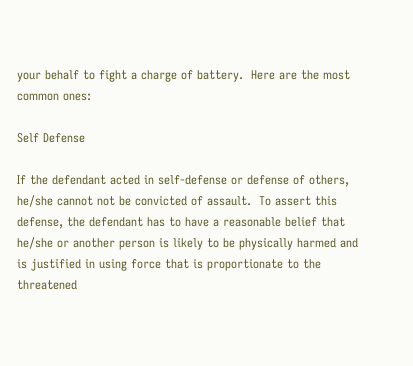your behalf to fight a charge of battery.  Here are the most common ones:

Self Defense

If the defendant acted in self-defense or defense of others, he/she cannot not be convicted of assault.  To assert this defense, the defendant has to have a reasonable belief that he/she or another person is likely to be physically harmed and is justified in using force that is proportionate to the threatened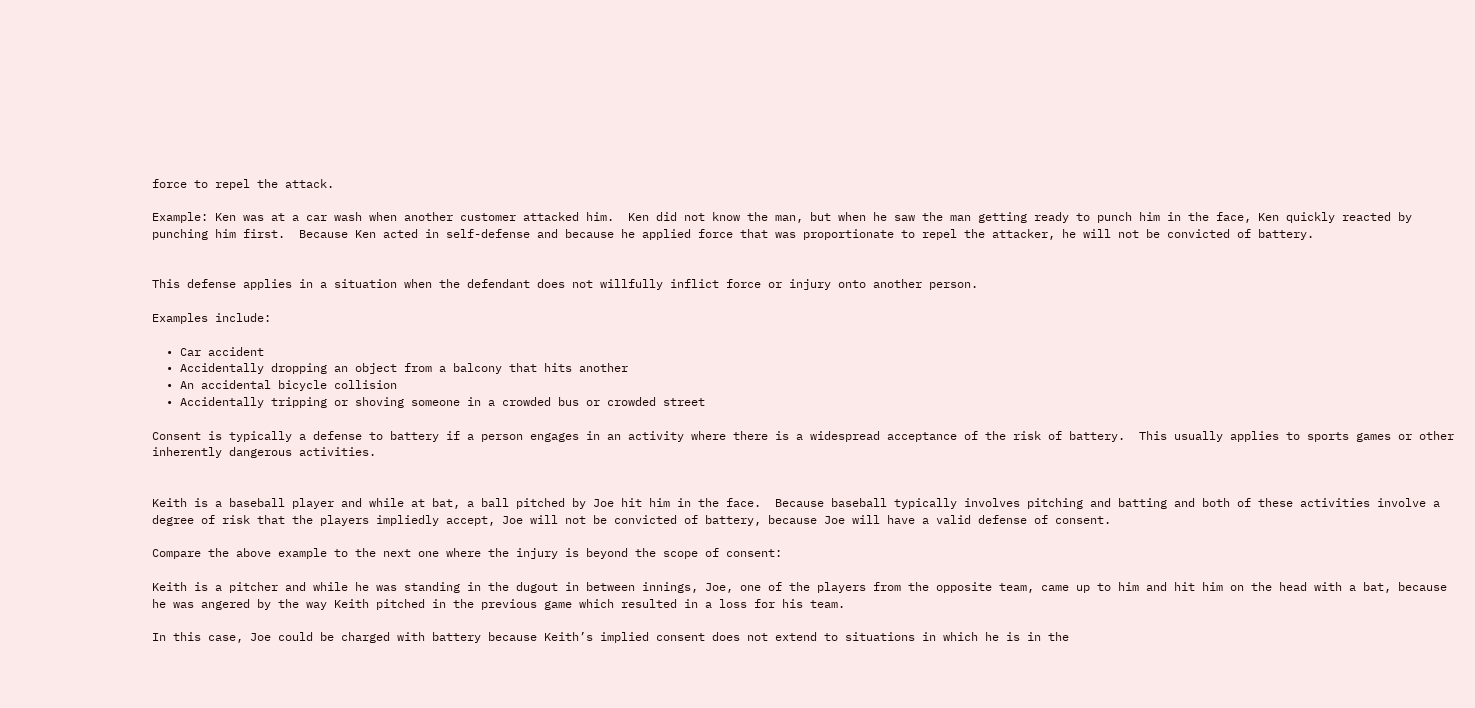force to repel the attack.

Example: Ken was at a car wash when another customer attacked him.  Ken did not know the man, but when he saw the man getting ready to punch him in the face, Ken quickly reacted by punching him first.  Because Ken acted in self-defense and because he applied force that was proportionate to repel the attacker, he will not be convicted of battery.


This defense applies in a situation when the defendant does not willfully inflict force or injury onto another person.

Examples include:

  • Car accident
  • Accidentally dropping an object from a balcony that hits another
  • An accidental bicycle collision
  • Accidentally tripping or shoving someone in a crowded bus or crowded street

Consent is typically a defense to battery if a person engages in an activity where there is a widespread acceptance of the risk of battery.  This usually applies to sports games or other inherently dangerous activities.


Keith is a baseball player and while at bat, a ball pitched by Joe hit him in the face.  Because baseball typically involves pitching and batting and both of these activities involve a degree of risk that the players impliedly accept, Joe will not be convicted of battery, because Joe will have a valid defense of consent.

Compare the above example to the next one where the injury is beyond the scope of consent:

Keith is a pitcher and while he was standing in the dugout in between innings, Joe, one of the players from the opposite team, came up to him and hit him on the head with a bat, because he was angered by the way Keith pitched in the previous game which resulted in a loss for his team.

In this case, Joe could be charged with battery because Keith’s implied consent does not extend to situations in which he is in the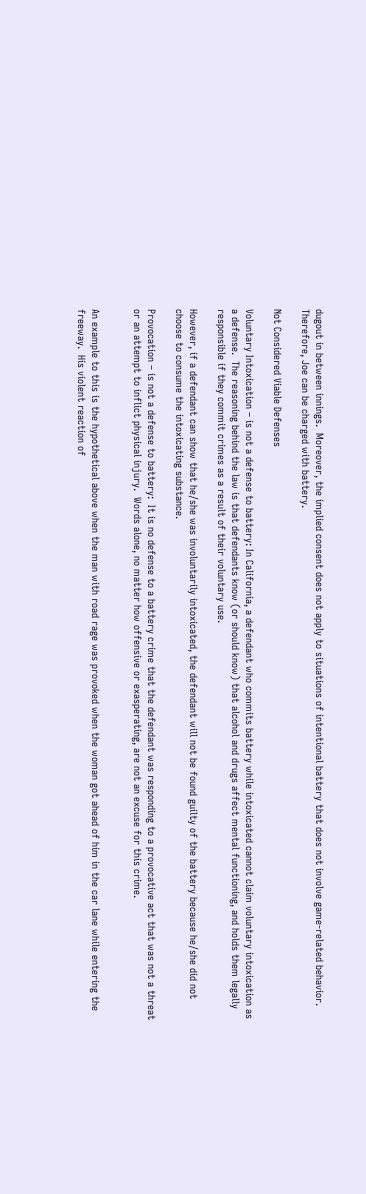dugout in between innings.  Moreover, the implied consent does not apply to situations of intentional battery that does not involve game-related behavior.  Therefore, Joe can be charged with battery.

Not Considered Viable Defenses

Voluntary Intoxication – is not a defense to battery: In California, a defendant who commits battery while intoxicated cannot claim voluntary intoxication as a defense.  The reasoning behind the law is that defendants know (or should know) that alcohol and drugs affect mental functioning, and holds them legally responsible if they commit crimes as a result of their voluntary use.

However, if a defendant can show that he/she was involuntarily intoxicated, the defendant will not be found guilty of the battery because he/she did not choose to consume the intoxicating substance.

Provocation – is not a defense to battery:  It is no defense to a battery crime that the defendant was responding to a provocative act that was not a threat or an attempt to inflict physical injury.  Words alone, no matter how offensive or exasperating, are not an excuse for this crime.


An example to this is the hypothetical above when the man with road rage was provoked when the woman got ahead of him in the car lane while entering the freeway.  His violent reaction of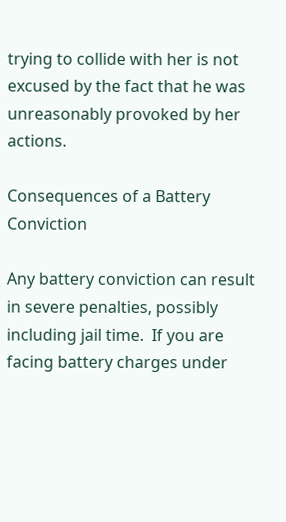trying to collide with her is not excused by the fact that he was unreasonably provoked by her actions.

Consequences of a Battery Conviction

Any battery conviction can result in severe penalties, possibly including jail time.  If you are facing battery charges under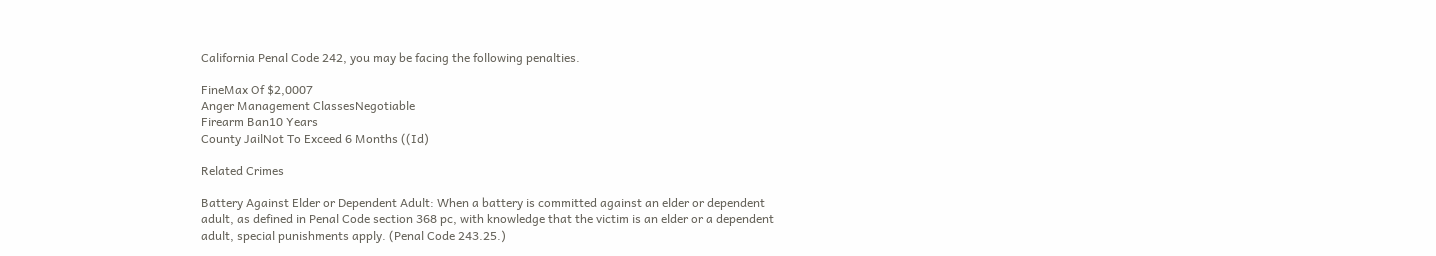California Penal Code 242, you may be facing the following penalties.

FineMax Of $2,0007
Anger Management ClassesNegotiable
Firearm Ban10 Years
County JailNot To Exceed 6 Months ((Id)

Related Crimes

Battery Against Elder or Dependent Adult: When a battery is committed against an elder or dependent adult, as defined in Penal Code section 368 pc, with knowledge that the victim is an elder or a dependent adult, special punishments apply. (Penal Code 243.25.)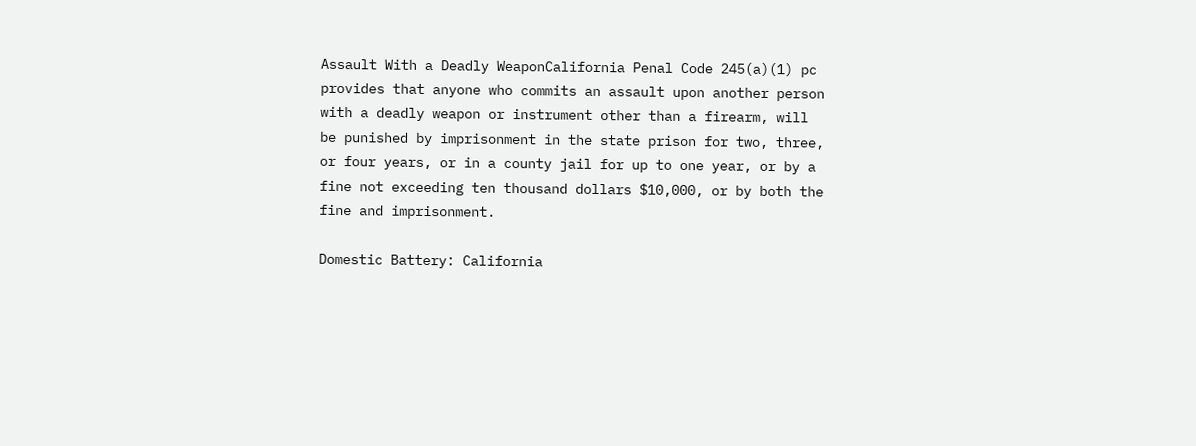Assault With a Deadly WeaponCalifornia Penal Code 245(a)(1) pc provides that anyone who commits an assault upon another person with a deadly weapon or instrument other than a firearm, will be punished by imprisonment in the state prison for two, three, or four years, or in a county jail for up to one year, or by a fine not exceeding ten thousand dollars $10,000, or by both the fine and imprisonment.

Domestic Battery: California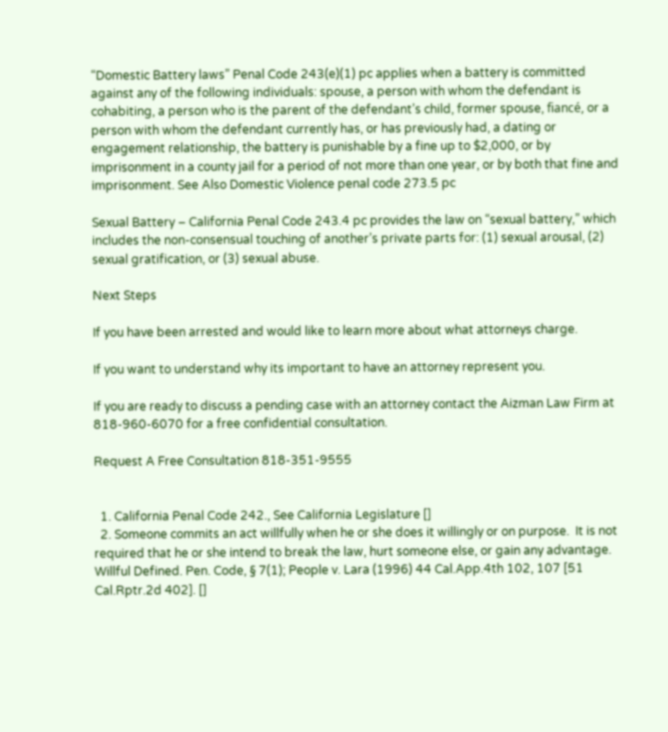“Domestic Battery laws” Penal Code 243(e)(1) pc applies when a battery is committed against any of the following individuals: spouse, a person with whom the defendant is cohabiting, a person who is the parent of the defendant’s child, former spouse, fiancé, or a person with whom the defendant currently has, or has previously had, a dating or engagement relationship, the battery is punishable by a fine up to $2,000, or by imprisonment in a county jail for a period of not more than one year, or by both that fine and imprisonment. See Also Domestic Violence penal code 273.5 pc

Sexual Battery – California Penal Code 243.4 pc provides the law on “sexual battery,” which includes the non-consensual touching of another’s private parts for: (1) sexual arousal, (2) sexual gratification, or (3) sexual abuse.

Next Steps

If you have been arrested and would like to learn more about what attorneys charge.

If you want to understand why its important to have an attorney represent you.

If you are ready to discuss a pending case with an attorney contact the Aizman Law Firm at 818-960-6070 for a free confidential consultation.

Request A Free Consultation 818-351-9555


  1. California Penal Code 242., See California Legislature []
  2. Someone commits an act willfully when he or she does it willingly or on purpose.  It is not required that he or she intend to break the law, hurt someone else, or gain any advantage.  Willful Defined. Pen. Code, § 7(1); People v. Lara (1996) 44 Cal.App.4th 102, 107 [51 Cal.Rptr.2d 402]. []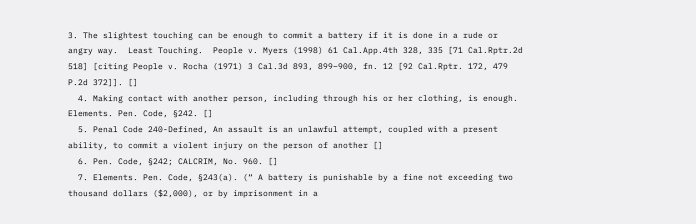3. The slightest touching can be enough to commit a battery if it is done in a rude or angry way.  Least Touching.  People v. Myers (1998) 61 Cal.App.4th 328, 335 [71 Cal.Rptr.2d 518] [citing People v. Rocha (1971) 3 Cal.3d 893, 899–900, fn. 12 [92 Cal.Rptr. 172, 479 P.2d 372]]. []
  4. Making contact with another person, including through his or her clothing, is enough.  Elements. Pen. Code, §242. []
  5. Penal Code 240-Defined, An assault is an unlawful attempt, coupled with a present ability, to commit a violent injury on the person of another []
  6. Pen. Code, §242; CALCRIM, No. 960. []
  7. Elements. Pen. Code, §243(a). (“ A battery is punishable by a fine not exceeding two thousand dollars ($2,000), or by imprisonment in a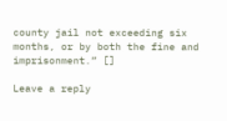county jail not exceeding six months, or by both the fine and imprisonment.” []

Leave a reply